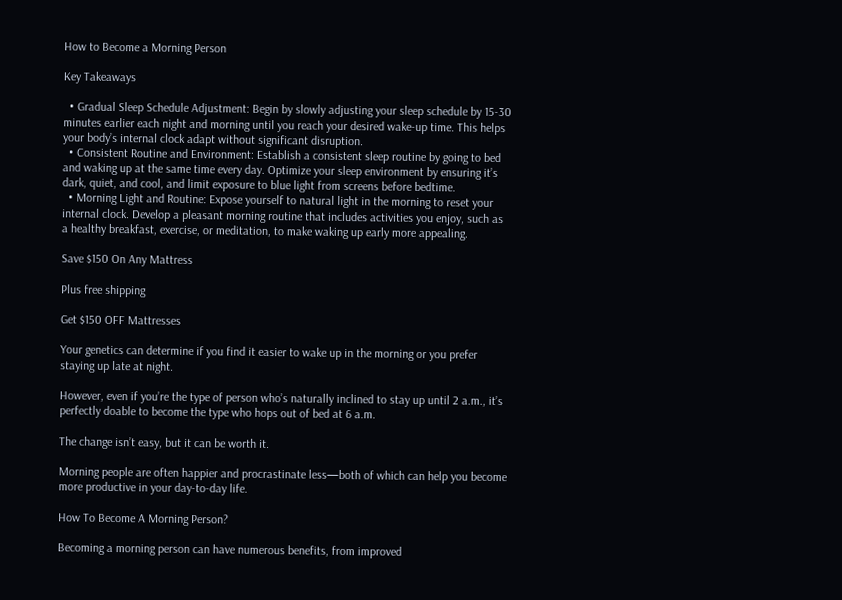How to Become a Morning Person

Key Takeaways

  • Gradual Sleep Schedule Adjustment: Begin by slowly adjusting your sleep schedule by 15-30 minutes earlier each night and morning until you reach your desired wake-up time. This helps your body’s internal clock adapt without significant disruption.
  • Consistent Routine and Environment: Establish a consistent sleep routine by going to bed and waking up at the same time every day. Optimize your sleep environment by ensuring it’s dark, quiet, and cool, and limit exposure to blue light from screens before bedtime.
  • Morning Light and Routine: Expose yourself to natural light in the morning to reset your internal clock. Develop a pleasant morning routine that includes activities you enjoy, such as a healthy breakfast, exercise, or meditation, to make waking up early more appealing.

Save $150 On Any Mattress

Plus free shipping

Get $150 OFF Mattresses

Your genetics can determine if you find it easier to wake up in the morning or you prefer staying up late at night.

However, even if you’re the type of person who’s naturally inclined to stay up until 2 a.m., it’s perfectly doable to become the type who hops out of bed at 6 a.m.

The change isn’t easy, but it can be worth it.

Morning people are often happier and procrastinate less—both of which can help you become more productive in your day-to-day life.

How To Become A Morning Person?

Becoming a morning person can have numerous benefits, from improved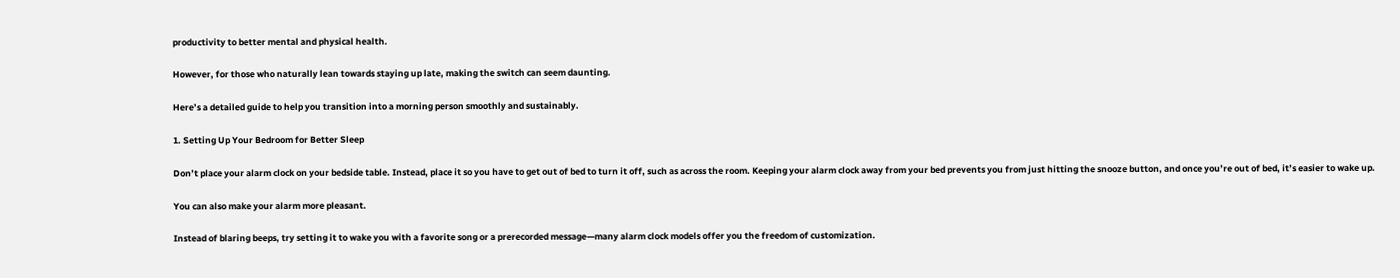productivity to better mental and physical health.

However, for those who naturally lean towards staying up late, making the switch can seem daunting.

Here’s a detailed guide to help you transition into a morning person smoothly and sustainably.

1. Setting Up Your Bedroom for Better Sleep

Don’t place your alarm clock on your bedside table. Instead, place it so you have to get out of bed to turn it off, such as across the room. Keeping your alarm clock away from your bed prevents you from just hitting the snooze button, and once you’re out of bed, it’s easier to wake up.

You can also make your alarm more pleasant.

Instead of blaring beeps, try setting it to wake you with a favorite song or a prerecorded message—many alarm clock models offer you the freedom of customization.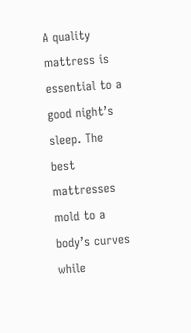A quality mattress is essential to a good night’s sleep. The best mattresses mold to a body’s curves while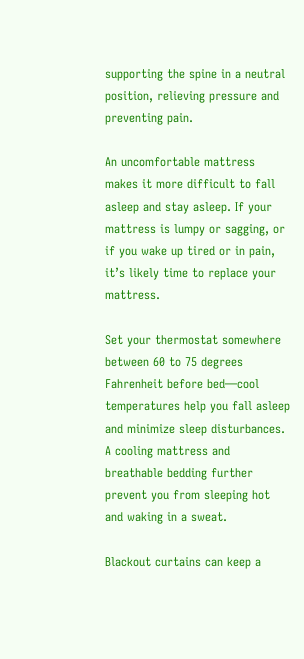supporting the spine in a neutral position, relieving pressure and preventing pain.

An uncomfortable mattress makes it more difficult to fall asleep and stay asleep. If your mattress is lumpy or sagging, or if you wake up tired or in pain, it’s likely time to replace your mattress.

Set your thermostat somewhere between 60 to 75 degrees Fahrenheit before bed—cool temperatures help you fall asleep and minimize sleep disturbances. A cooling mattress and breathable bedding further prevent you from sleeping hot and waking in a sweat.

Blackout curtains can keep a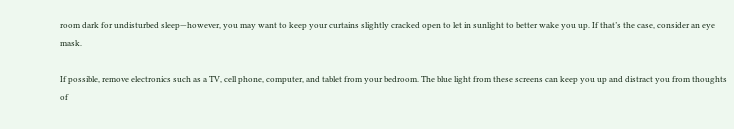room dark for undisturbed sleep—however, you may want to keep your curtains slightly cracked open to let in sunlight to better wake you up. If that’s the case, consider an eye mask.

If possible, remove electronics such as a TV, cell phone, computer, and tablet from your bedroom. The blue light from these screens can keep you up and distract you from thoughts of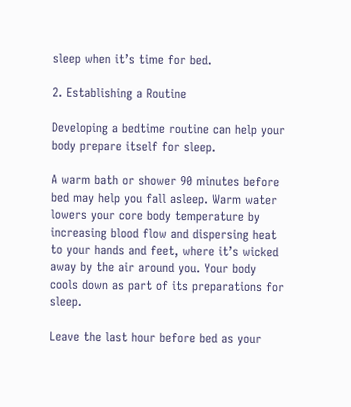sleep when it’s time for bed.

2. Establishing a Routine

Developing a bedtime routine can help your body prepare itself for sleep.

A warm bath or shower 90 minutes before bed may help you fall asleep. Warm water lowers your core body temperature by increasing blood flow and dispersing heat to your hands and feet, where it’s wicked away by the air around you. Your body cools down as part of its preparations for sleep.

Leave the last hour before bed as your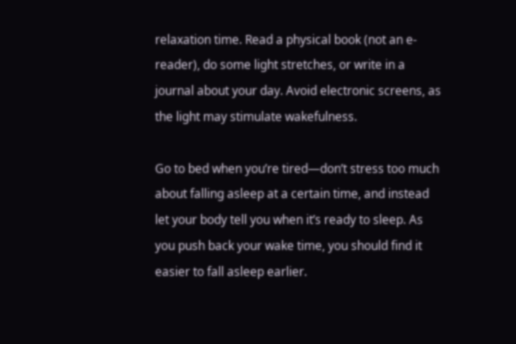relaxation time. Read a physical book (not an e-reader), do some light stretches, or write in a journal about your day. Avoid electronic screens, as the light may stimulate wakefulness.

Go to bed when you’re tired—don’t stress too much about falling asleep at a certain time, and instead let your body tell you when it’s ready to sleep. As you push back your wake time, you should find it easier to fall asleep earlier.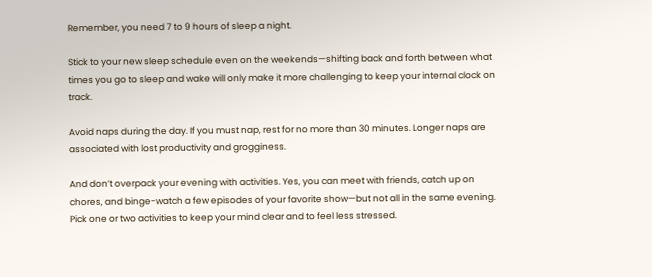Remember, you need 7 to 9 hours of sleep a night.

Stick to your new sleep schedule even on the weekends—shifting back and forth between what times you go to sleep and wake will only make it more challenging to keep your internal clock on track.

Avoid naps during the day. If you must nap, rest for no more than 30 minutes. Longer naps are associated with lost productivity and grogginess.

And don’t overpack your evening with activities. Yes, you can meet with friends, catch up on chores, and binge-watch a few episodes of your favorite show—but not all in the same evening. Pick one or two activities to keep your mind clear and to feel less stressed.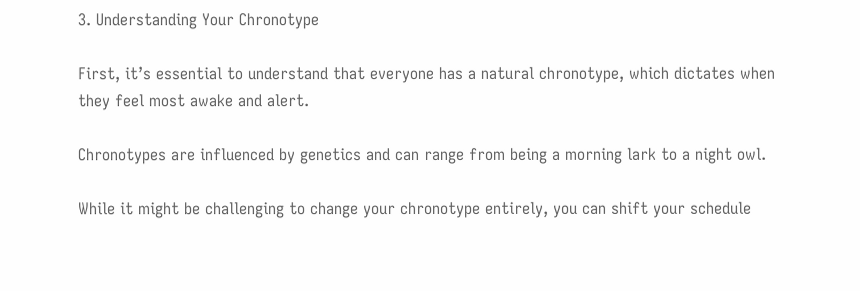3. Understanding Your Chronotype

First, it’s essential to understand that everyone has a natural chronotype, which dictates when they feel most awake and alert.

Chronotypes are influenced by genetics and can range from being a morning lark to a night owl.

While it might be challenging to change your chronotype entirely, you can shift your schedule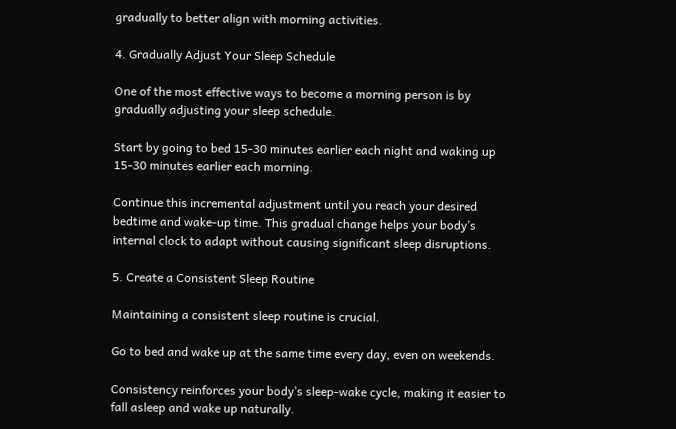gradually to better align with morning activities.

4. Gradually Adjust Your Sleep Schedule

One of the most effective ways to become a morning person is by gradually adjusting your sleep schedule.

Start by going to bed 15-30 minutes earlier each night and waking up 15-30 minutes earlier each morning.

Continue this incremental adjustment until you reach your desired bedtime and wake-up time. This gradual change helps your body’s internal clock to adapt without causing significant sleep disruptions.

5. Create a Consistent Sleep Routine

Maintaining a consistent sleep routine is crucial.

Go to bed and wake up at the same time every day, even on weekends.

Consistency reinforces your body’s sleep-wake cycle, making it easier to fall asleep and wake up naturally.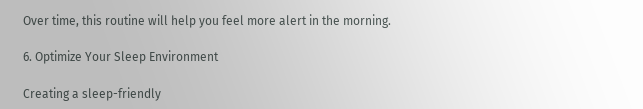Over time, this routine will help you feel more alert in the morning.

6. Optimize Your Sleep Environment

Creating a sleep-friendly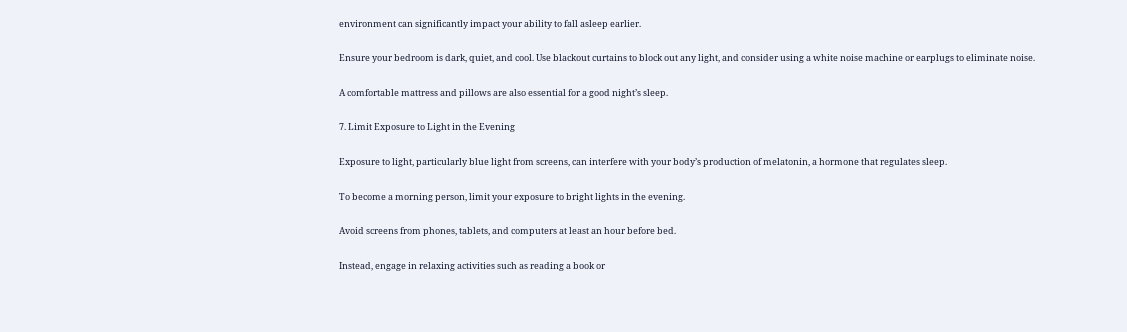environment can significantly impact your ability to fall asleep earlier.

Ensure your bedroom is dark, quiet, and cool. Use blackout curtains to block out any light, and consider using a white noise machine or earplugs to eliminate noise.

A comfortable mattress and pillows are also essential for a good night’s sleep.

7. Limit Exposure to Light in the Evening

Exposure to light, particularly blue light from screens, can interfere with your body’s production of melatonin, a hormone that regulates sleep.

To become a morning person, limit your exposure to bright lights in the evening.

Avoid screens from phones, tablets, and computers at least an hour before bed.

Instead, engage in relaxing activities such as reading a book or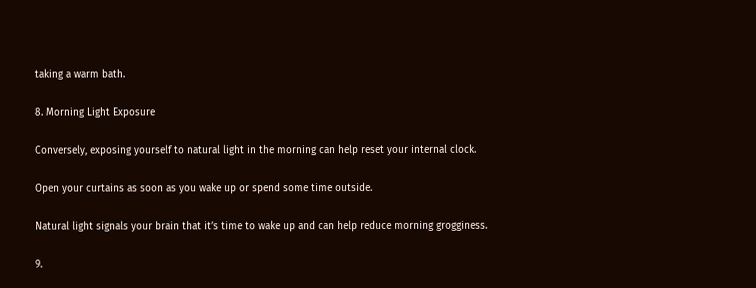taking a warm bath.

8. Morning Light Exposure

Conversely, exposing yourself to natural light in the morning can help reset your internal clock.

Open your curtains as soon as you wake up or spend some time outside.

Natural light signals your brain that it’s time to wake up and can help reduce morning grogginess.

9.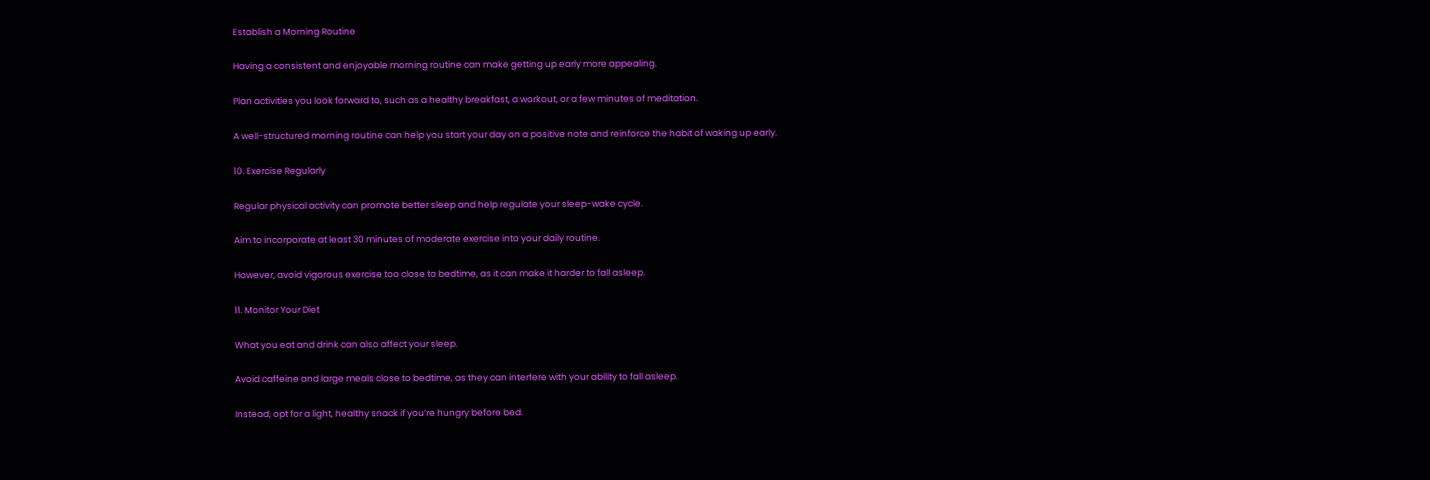Establish a Morning Routine

Having a consistent and enjoyable morning routine can make getting up early more appealing.

Plan activities you look forward to, such as a healthy breakfast, a workout, or a few minutes of meditation.

A well-structured morning routine can help you start your day on a positive note and reinforce the habit of waking up early.

10. Exercise Regularly

Regular physical activity can promote better sleep and help regulate your sleep-wake cycle.

Aim to incorporate at least 30 minutes of moderate exercise into your daily routine.

However, avoid vigorous exercise too close to bedtime, as it can make it harder to fall asleep.

11. Monitor Your Diet

What you eat and drink can also affect your sleep.

Avoid caffeine and large meals close to bedtime, as they can interfere with your ability to fall asleep.

Instead, opt for a light, healthy snack if you’re hungry before bed.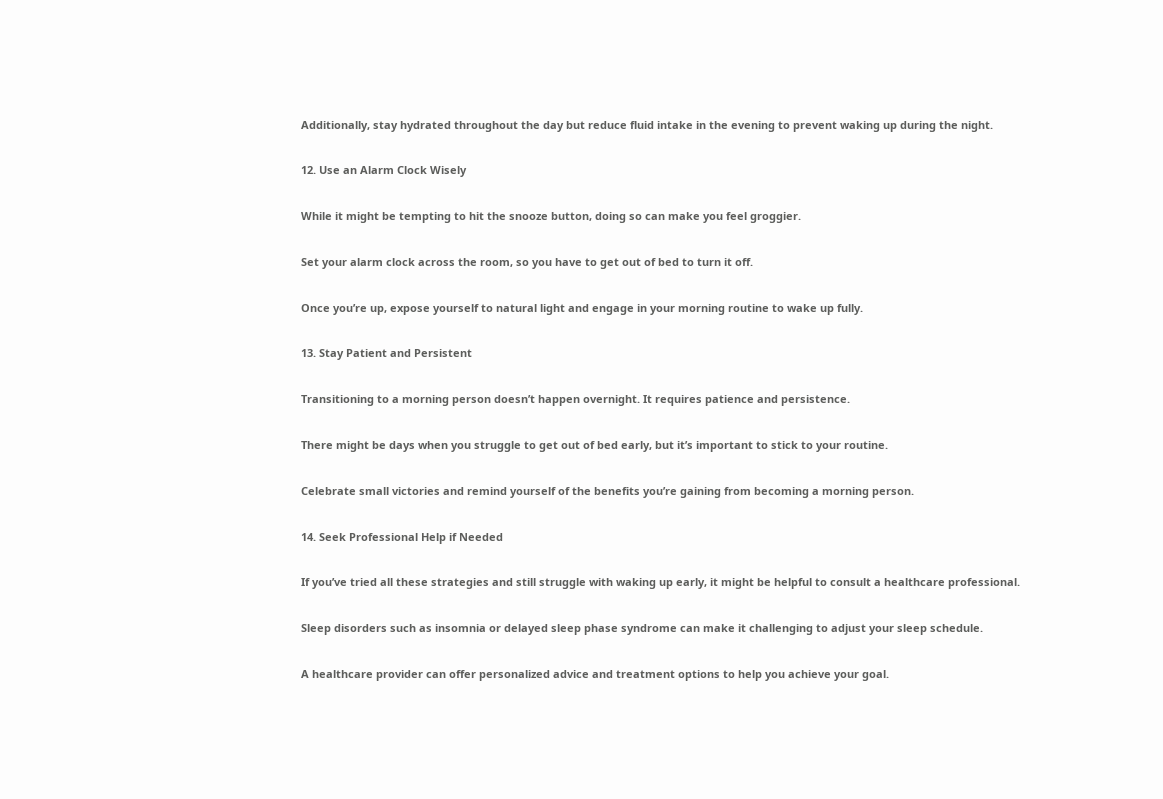Additionally, stay hydrated throughout the day but reduce fluid intake in the evening to prevent waking up during the night.

12. Use an Alarm Clock Wisely

While it might be tempting to hit the snooze button, doing so can make you feel groggier.

Set your alarm clock across the room, so you have to get out of bed to turn it off.

Once you’re up, expose yourself to natural light and engage in your morning routine to wake up fully.

13. Stay Patient and Persistent

Transitioning to a morning person doesn’t happen overnight. It requires patience and persistence.

There might be days when you struggle to get out of bed early, but it’s important to stick to your routine.

Celebrate small victories and remind yourself of the benefits you’re gaining from becoming a morning person.

14. Seek Professional Help if Needed

If you’ve tried all these strategies and still struggle with waking up early, it might be helpful to consult a healthcare professional.

Sleep disorders such as insomnia or delayed sleep phase syndrome can make it challenging to adjust your sleep schedule.

A healthcare provider can offer personalized advice and treatment options to help you achieve your goal.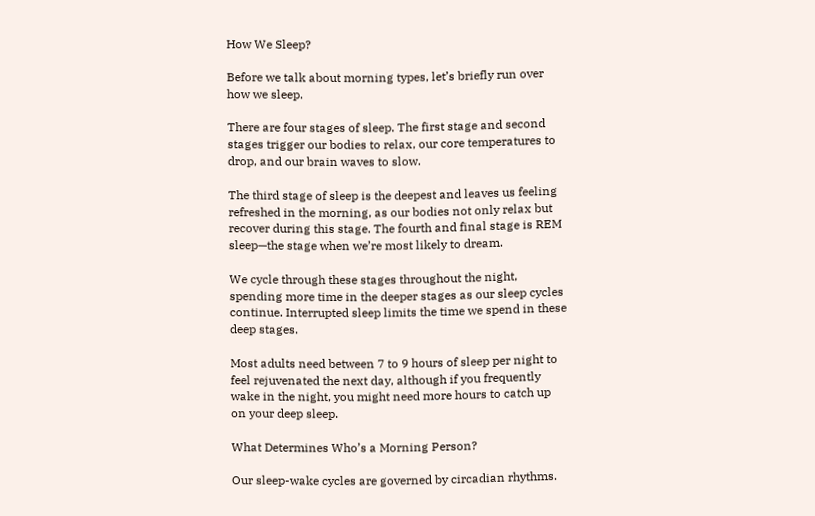How We Sleep?

Before we talk about morning types, let’s briefly run over how we sleep.

There are four stages of sleep. The first stage and second stages trigger our bodies to relax, our core temperatures to drop, and our brain waves to slow.

The third stage of sleep is the deepest and leaves us feeling refreshed in the morning, as our bodies not only relax but recover during this stage. The fourth and final stage is REM sleep—the stage when we’re most likely to dream.

We cycle through these stages throughout the night, spending more time in the deeper stages as our sleep cycles continue. Interrupted sleep limits the time we spend in these deep stages.

Most adults need between 7 to 9 hours of sleep per night to feel rejuvenated the next day, although if you frequently wake in the night, you might need more hours to catch up on your deep sleep.

What Determines Who’s a Morning Person?

Our sleep-wake cycles are governed by circadian rhythms.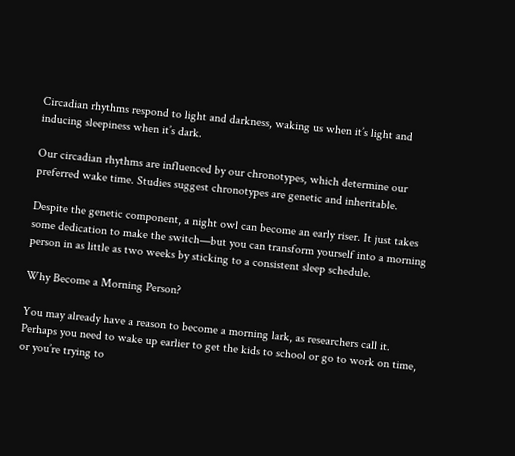Circadian rhythms respond to light and darkness, waking us when it’s light and inducing sleepiness when it’s dark.

Our circadian rhythms are influenced by our chronotypes, which determine our preferred wake time. Studies suggest chronotypes are genetic and inheritable.

Despite the genetic component, a night owl can become an early riser. It just takes some dedication to make the switch—but you can transform yourself into a morning person in as little as two weeks by sticking to a consistent sleep schedule.

Why Become a Morning Person?

You may already have a reason to become a morning lark, as researchers call it. Perhaps you need to wake up earlier to get the kids to school or go to work on time, or you’re trying to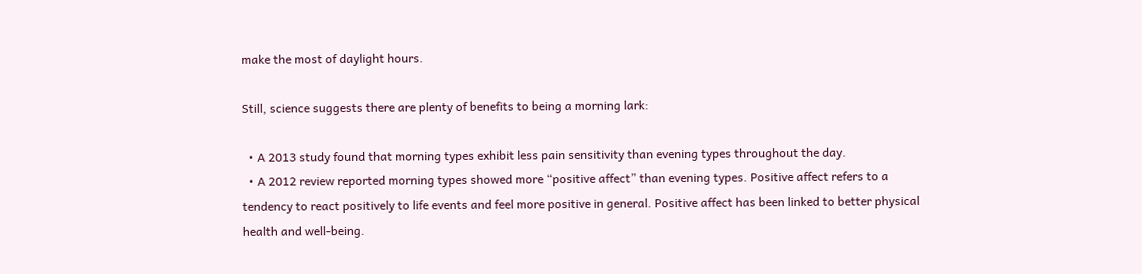make the most of daylight hours.

Still, science suggests there are plenty of benefits to being a morning lark:

  • A 2013 study found that morning types exhibit less pain sensitivity than evening types throughout the day.
  • A 2012 review reported morning types showed more “positive affect” than evening types. Positive affect refers to a tendency to react positively to life events and feel more positive in general. Positive affect has been linked to better physical health and well-being.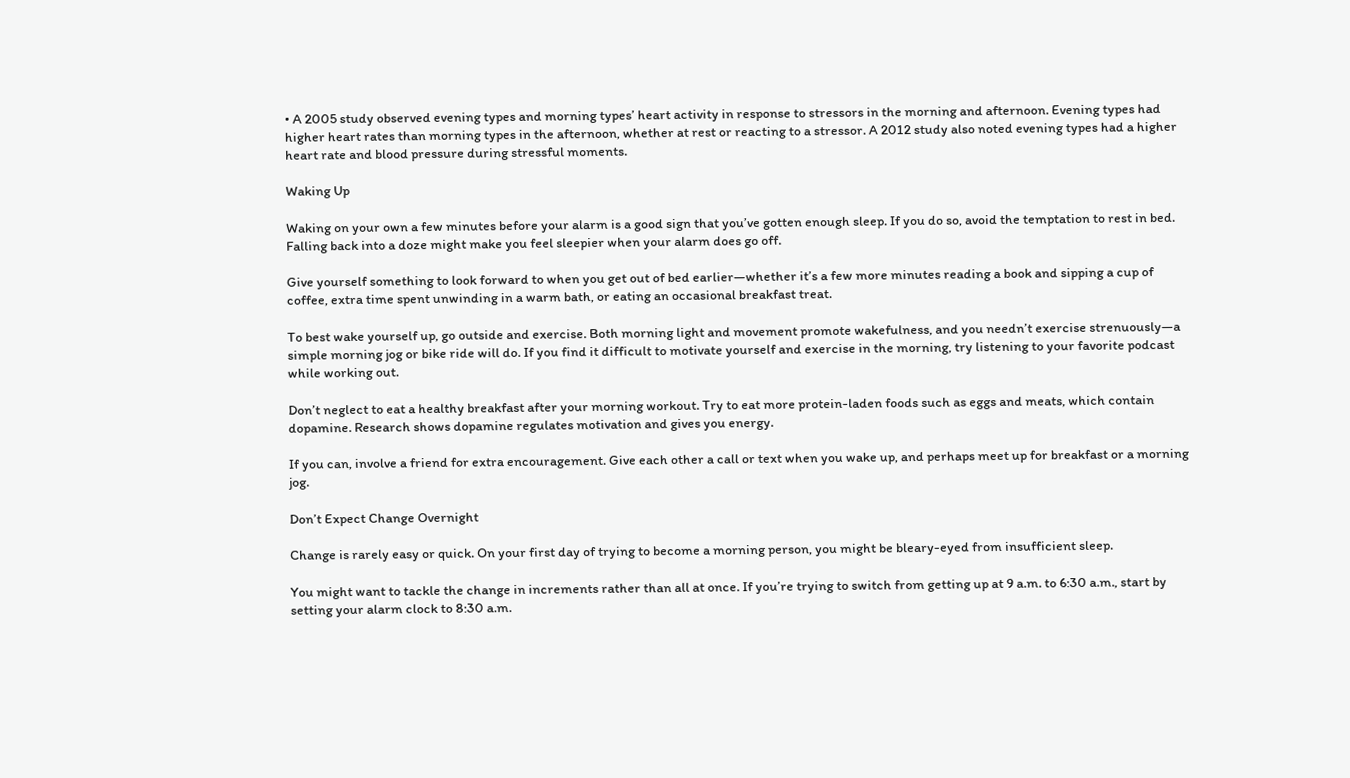• A 2005 study observed evening types and morning types’ heart activity in response to stressors in the morning and afternoon. Evening types had higher heart rates than morning types in the afternoon, whether at rest or reacting to a stressor. A 2012 study also noted evening types had a higher heart rate and blood pressure during stressful moments.

Waking Up

Waking on your own a few minutes before your alarm is a good sign that you’ve gotten enough sleep. If you do so, avoid the temptation to rest in bed. Falling back into a doze might make you feel sleepier when your alarm does go off.

Give yourself something to look forward to when you get out of bed earlier—whether it’s a few more minutes reading a book and sipping a cup of coffee, extra time spent unwinding in a warm bath, or eating an occasional breakfast treat.

To best wake yourself up, go outside and exercise. Both morning light and movement promote wakefulness, and you needn’t exercise strenuously—a simple morning jog or bike ride will do. If you find it difficult to motivate yourself and exercise in the morning, try listening to your favorite podcast while working out.

Don’t neglect to eat a healthy breakfast after your morning workout. Try to eat more protein-laden foods such as eggs and meats, which contain dopamine. Research shows dopamine regulates motivation and gives you energy.

If you can, involve a friend for extra encouragement. Give each other a call or text when you wake up, and perhaps meet up for breakfast or a morning jog.

Don’t Expect Change Overnight

Change is rarely easy or quick. On your first day of trying to become a morning person, you might be bleary-eyed from insufficient sleep.

You might want to tackle the change in increments rather than all at once. If you’re trying to switch from getting up at 9 a.m. to 6:30 a.m., start by setting your alarm clock to 8:30 a.m.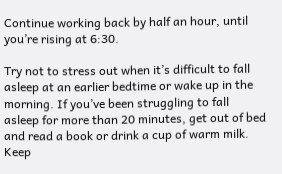Continue working back by half an hour, until you’re rising at 6:30.

Try not to stress out when it’s difficult to fall asleep at an earlier bedtime or wake up in the morning. If you’ve been struggling to fall asleep for more than 20 minutes, get out of bed and read a book or drink a cup of warm milk. Keep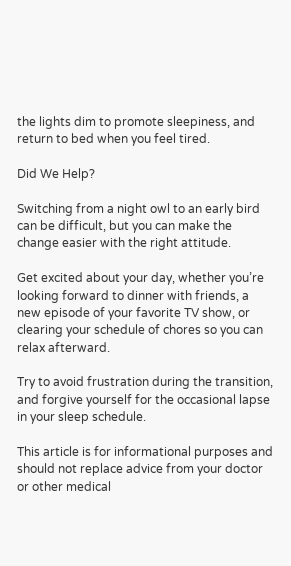the lights dim to promote sleepiness, and return to bed when you feel tired.

Did We Help?

Switching from a night owl to an early bird can be difficult, but you can make the change easier with the right attitude.

Get excited about your day, whether you’re looking forward to dinner with friends, a new episode of your favorite TV show, or clearing your schedule of chores so you can relax afterward.

Try to avoid frustration during the transition, and forgive yourself for the occasional lapse in your sleep schedule.

This article is for informational purposes and should not replace advice from your doctor or other medical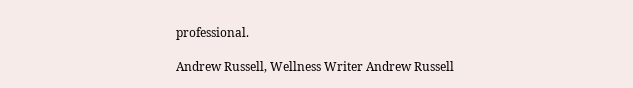professional.

Andrew Russell, Wellness Writer Andrew Russell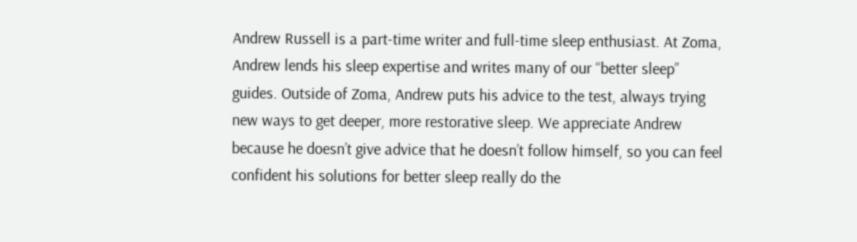Andrew Russell is a part-time writer and full-time sleep enthusiast. At Zoma, Andrew lends his sleep expertise and writes many of our “better sleep” guides. Outside of Zoma, Andrew puts his advice to the test, always trying new ways to get deeper, more restorative sleep. We appreciate Andrew because he doesn’t give advice that he doesn’t follow himself, so you can feel confident his solutions for better sleep really do the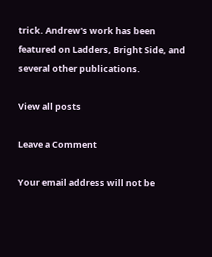trick. Andrew's work has been featured on Ladders, Bright Side, and several other publications.

View all posts

Leave a Comment

Your email address will not be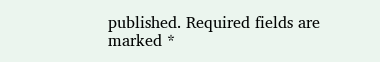published. Required fields are marked *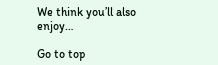We think you’ll also enjoy…

Go to top